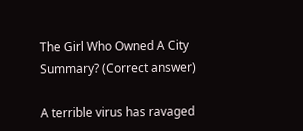The Girl Who Owned A City Summary? (Correct answer)

A terrible virus has ravaged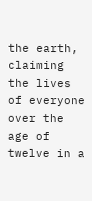the earth, claiming the lives of everyone over the age of twelve in a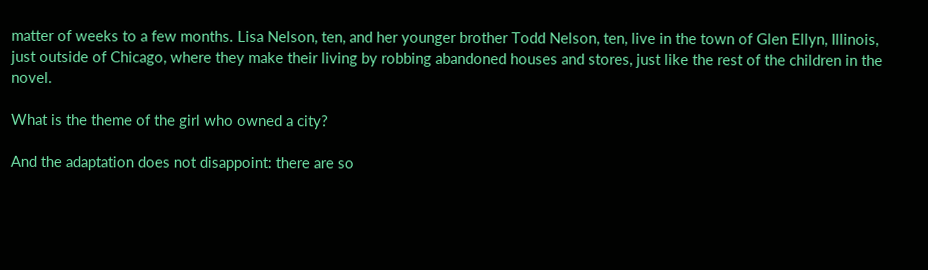matter of weeks to a few months. Lisa Nelson, ten, and her younger brother Todd Nelson, ten, live in the town of Glen Ellyn, Illinois, just outside of Chicago, where they make their living by robbing abandoned houses and stores, just like the rest of the children in the novel.

What is the theme of the girl who owned a city?

And the adaptation does not disappoint: there are so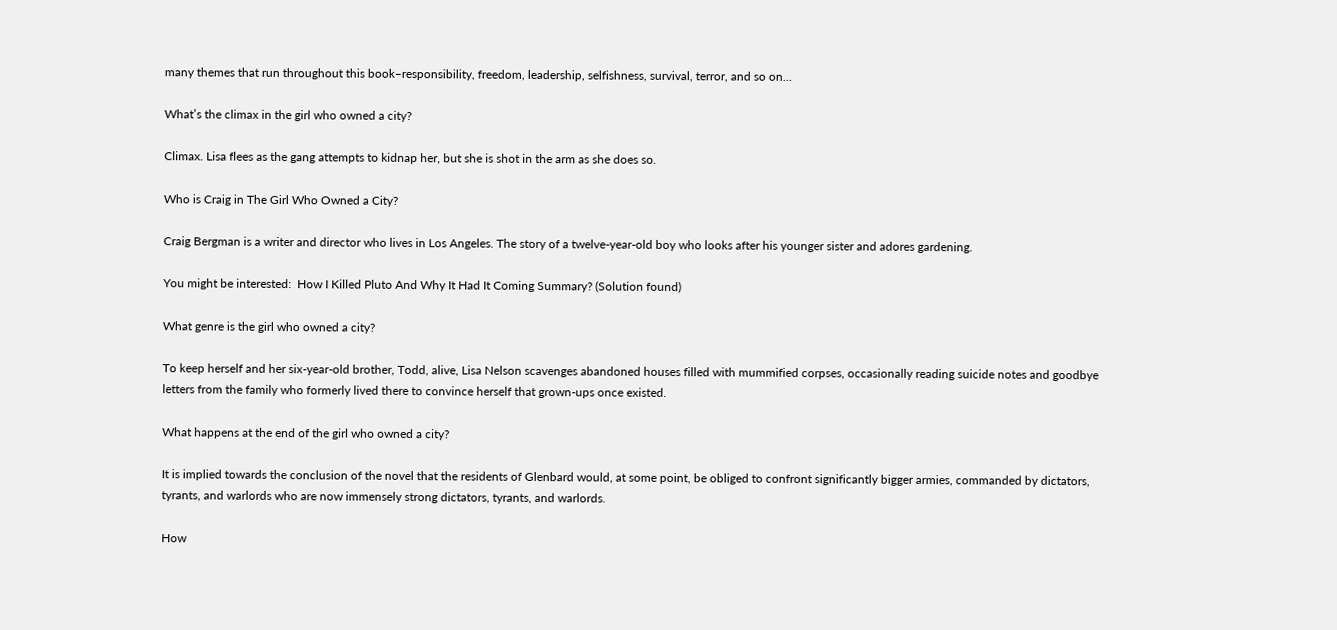many themes that run throughout this book–responsibility, freedom, leadership, selfishness, survival, terror, and so on…

What’s the climax in the girl who owned a city?

Climax. Lisa flees as the gang attempts to kidnap her, but she is shot in the arm as she does so.

Who is Craig in The Girl Who Owned a City?

Craig Bergman is a writer and director who lives in Los Angeles. The story of a twelve-year-old boy who looks after his younger sister and adores gardening.

You might be interested:  How I Killed Pluto And Why It Had It Coming Summary? (Solution found)

What genre is the girl who owned a city?

To keep herself and her six-year-old brother, Todd, alive, Lisa Nelson scavenges abandoned houses filled with mummified corpses, occasionally reading suicide notes and goodbye letters from the family who formerly lived there to convince herself that grown-ups once existed.

What happens at the end of the girl who owned a city?

It is implied towards the conclusion of the novel that the residents of Glenbard would, at some point, be obliged to confront significantly bigger armies, commanded by dictators, tyrants, and warlords who are now immensely strong dictators, tyrants, and warlords.

How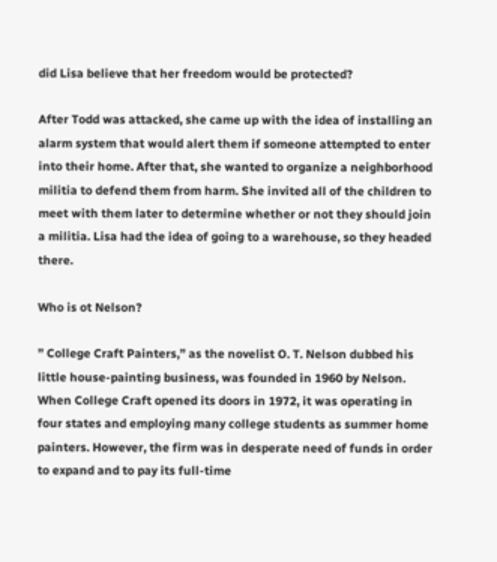did Lisa believe that her freedom would be protected?

After Todd was attacked, she came up with the idea of installing an alarm system that would alert them if someone attempted to enter into their home. After that, she wanted to organize a neighborhood militia to defend them from harm. She invited all of the children to meet with them later to determine whether or not they should join a militia. Lisa had the idea of going to a warehouse, so they headed there.

Who is ot Nelson?

” College Craft Painters,” as the novelist O. T. Nelson dubbed his little house-painting business, was founded in 1960 by Nelson. When College Craft opened its doors in 1972, it was operating in four states and employing many college students as summer home painters. However, the firm was in desperate need of funds in order to expand and to pay its full-time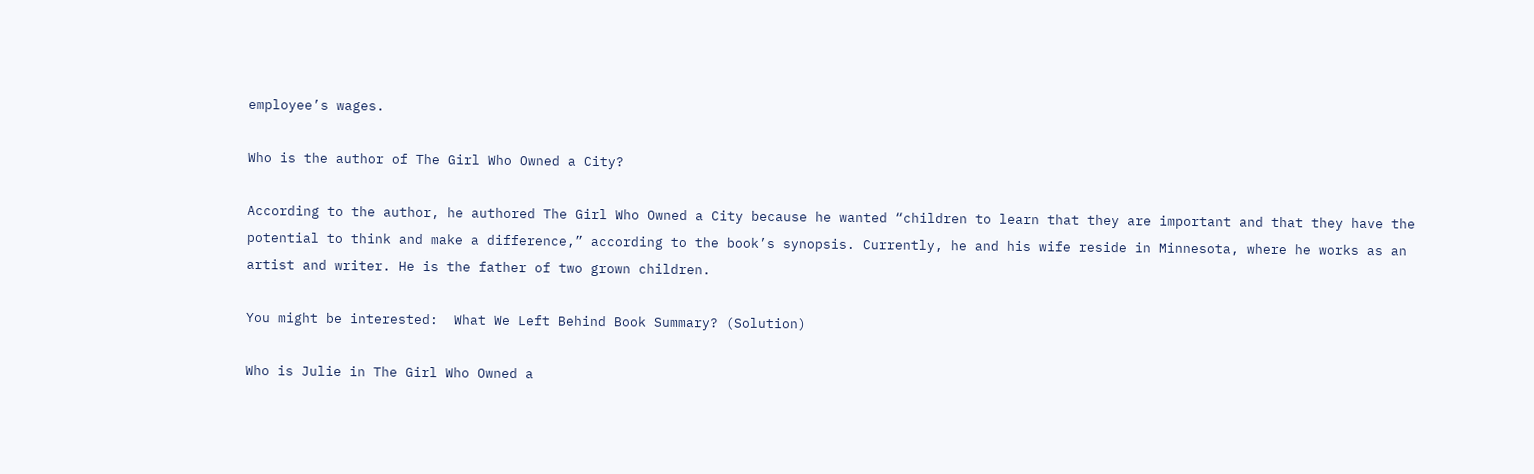employee’s wages.

Who is the author of The Girl Who Owned a City?

According to the author, he authored The Girl Who Owned a City because he wanted “children to learn that they are important and that they have the potential to think and make a difference,” according to the book’s synopsis. Currently, he and his wife reside in Minnesota, where he works as an artist and writer. He is the father of two grown children.

You might be interested:  What We Left Behind Book Summary? (Solution)

Who is Julie in The Girl Who Owned a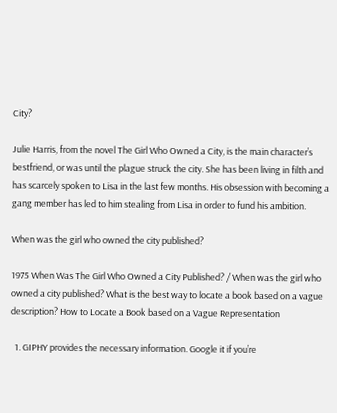City?

Julie Harris, from the novel The Girl Who Owned a City, is the main character’s bestfriend, or was until the plague struck the city. She has been living in filth and has scarcely spoken to Lisa in the last few months. His obsession with becoming a gang member has led to him stealing from Lisa in order to fund his ambition.

When was the girl who owned the city published?

1975 When Was The Girl Who Owned a City Published? / When was the girl who owned a city published? What is the best way to locate a book based on a vague description? How to Locate a Book based on a Vague Representation

  1. GIPHY provides the necessary information. Google it if you’re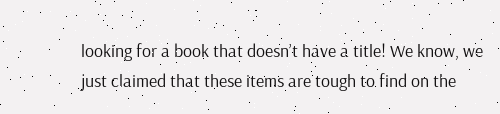looking for a book that doesn’t have a title! We know, we just claimed that these items are tough to find on the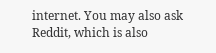internet. You may also ask Reddit, which is also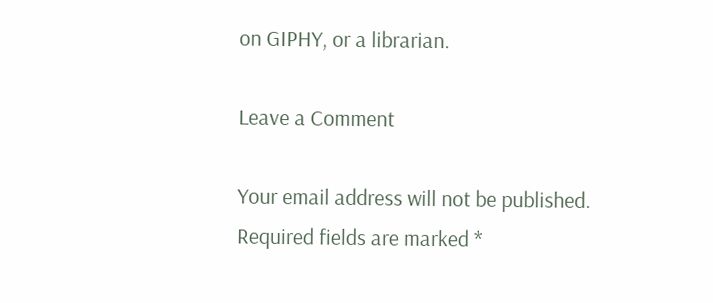on GIPHY, or a librarian.

Leave a Comment

Your email address will not be published. Required fields are marked *